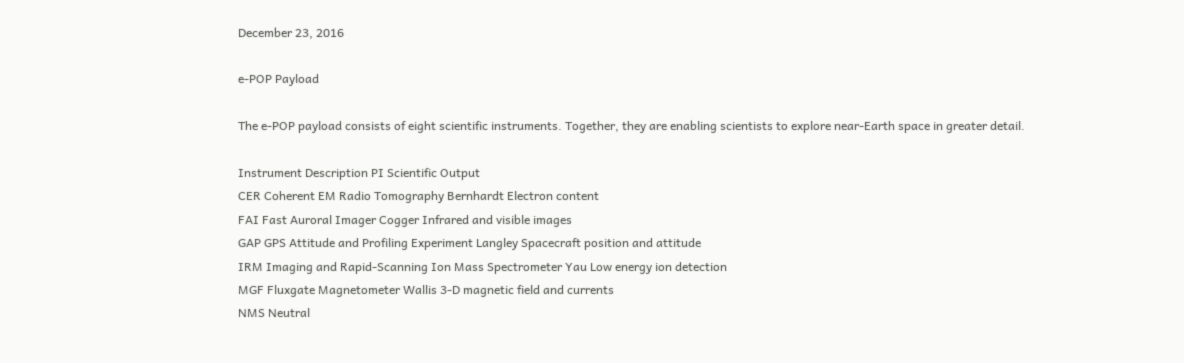December 23, 2016

e-POP Payload

The e-POP payload consists of eight scientific instruments. Together, they are enabling scientists to explore near-Earth space in greater detail.

Instrument Description PI Scientific Output
CER Coherent EM Radio Tomography Bernhardt Electron content
FAI Fast Auroral Imager Cogger Infrared and visible images
GAP GPS Attitude and Profiling Experiment Langley Spacecraft position and attitude
IRM Imaging and Rapid-Scanning Ion Mass Spectrometer Yau Low energy ion detection
MGF Fluxgate Magnetometer Wallis 3-D magnetic field and currents
NMS Neutral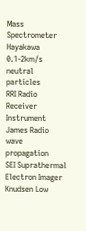Mass Spectrometer Hayakawa 0.1-2km/s neutral particles
RRI Radio Receiver Instrument James Radio wave propagation
SEI Suprathermal Electron Imager Knudsen Low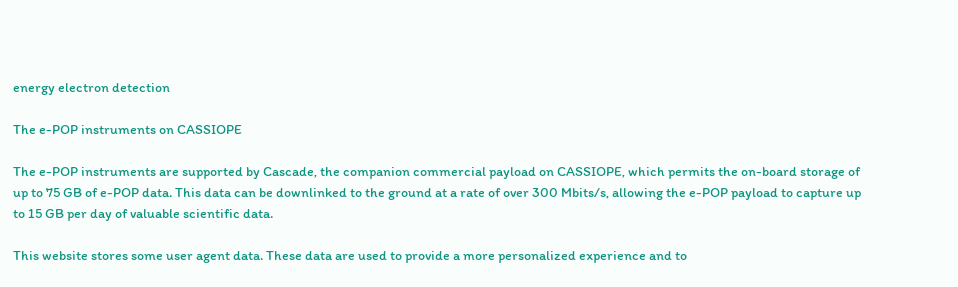energy electron detection

The e-POP instruments on CASSIOPE

The e-POP instruments are supported by Cascade, the companion commercial payload on CASSIOPE, which permits the on-board storage of up to 75 GB of e-POP data. This data can be downlinked to the ground at a rate of over 300 Mbits/s, allowing the e-POP payload to capture up to 15 GB per day of valuable scientific data.

This website stores some user agent data. These data are used to provide a more personalized experience and to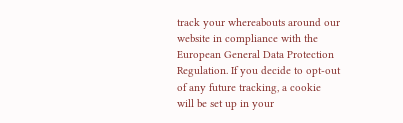track your whereabouts around our website in compliance with the European General Data Protection Regulation. If you decide to opt-out of any future tracking, a cookie will be set up in your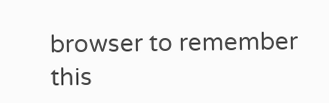browser to remember this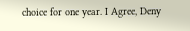choice for one year. I Agree, Deny